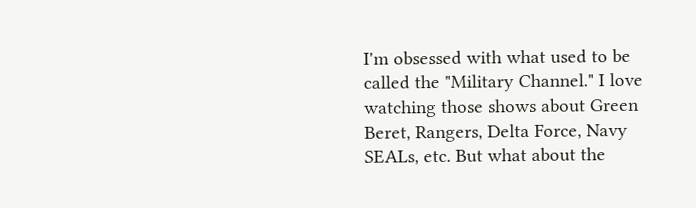I'm obsessed with what used to be called the "Military Channel." I love watching those shows about Green Beret, Rangers, Delta Force, Navy SEALs, etc. But what about the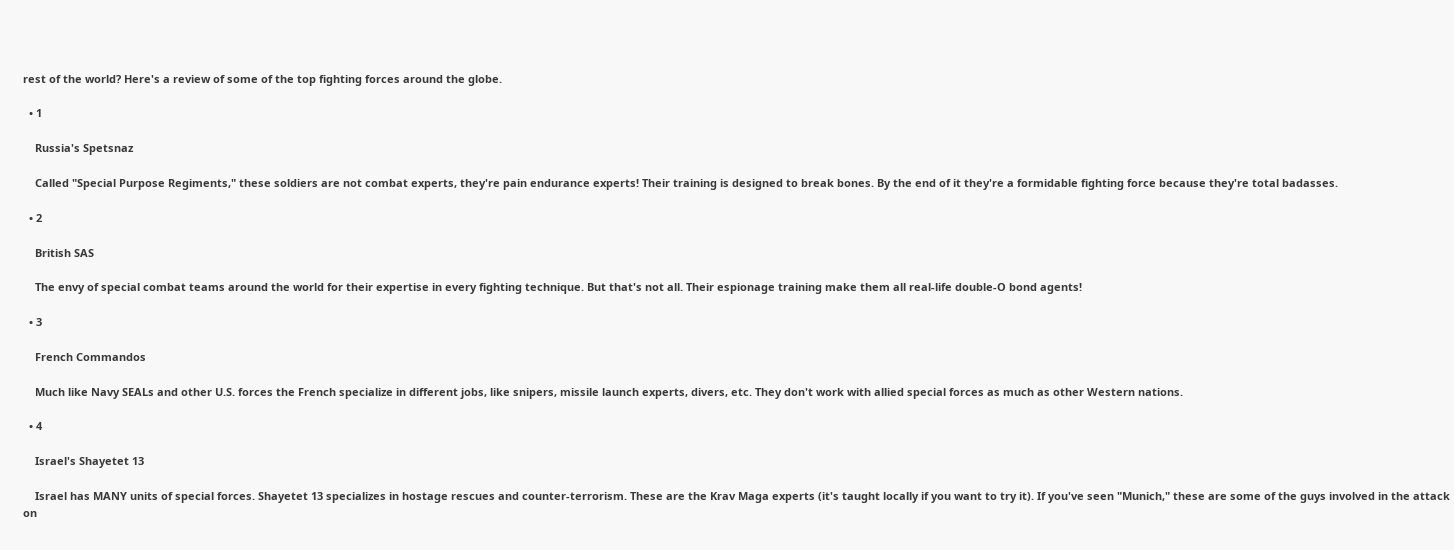rest of the world? Here's a review of some of the top fighting forces around the globe.

  • 1

    Russia's Spetsnaz

    Called "Special Purpose Regiments," these soldiers are not combat experts, they're pain endurance experts! Their training is designed to break bones. By the end of it they're a formidable fighting force because they're total badasses.

  • 2

    British SAS

    The envy of special combat teams around the world for their expertise in every fighting technique. But that's not all. Their espionage training make them all real-life double-O bond agents!

  • 3

    French Commandos

    Much like Navy SEALs and other U.S. forces the French specialize in different jobs, like snipers, missile launch experts, divers, etc. They don't work with allied special forces as much as other Western nations.

  • 4

    Israel's Shayetet 13

    Israel has MANY units of special forces. Shayetet 13 specializes in hostage rescues and counter-terrorism. These are the Krav Maga experts (it's taught locally if you want to try it). If you've seen "Munich," these are some of the guys involved in the attack on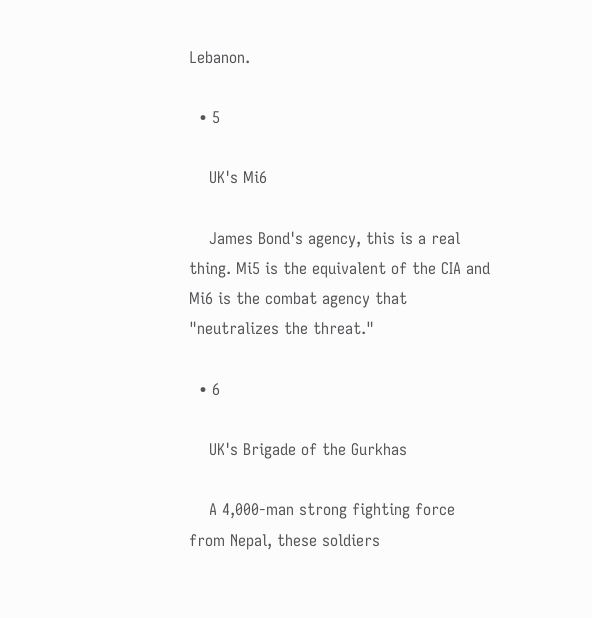Lebanon.

  • 5

    UK's Mi6

    James Bond's agency, this is a real thing. Mi5 is the equivalent of the CIA and Mi6 is the combat agency that "neutralizes the threat."

  • 6

    UK's Brigade of the Gurkhas

    A 4,000-man strong fighting force from Nepal, these soldiers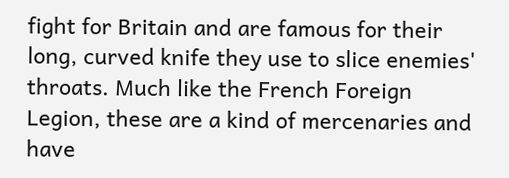fight for Britain and are famous for their long, curved knife they use to slice enemies' throats. Much like the French Foreign Legion, these are a kind of mercenaries and have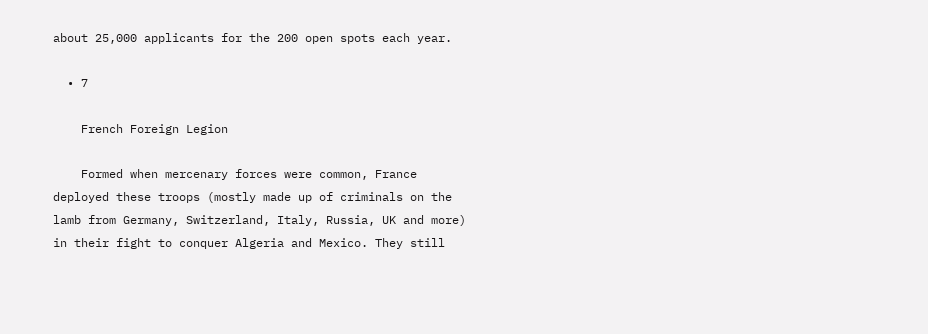about 25,000 applicants for the 200 open spots each year.

  • 7

    French Foreign Legion

    Formed when mercenary forces were common, France deployed these troops (mostly made up of criminals on the lamb from Germany, Switzerland, Italy, Russia, UK and more) in their fight to conquer Algeria and Mexico. They still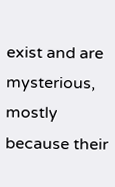exist and are mysterious, mostly because their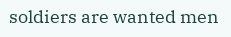soldiers are wanted men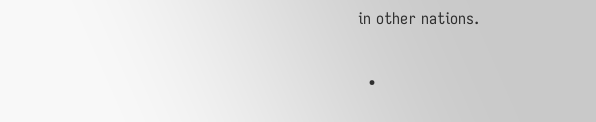in other nations.

  •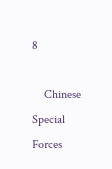8

    Chinese Special Forces